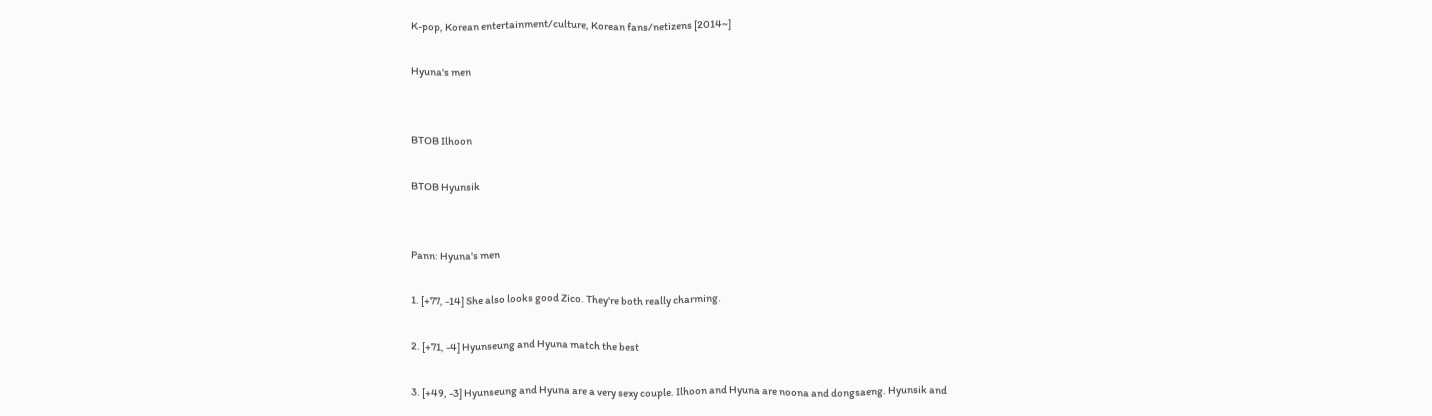K-pop, Korean entertainment/culture, Korean fans/netizens [2014~]

Hyuna's men


BTOB Ilhoon

BTOB Hyunsik


Pann: Hyuna's men

1. [+77, -14] She also looks good Zico. They're both really charming.

2. [+71, -4] Hyunseung and Hyuna match the best

3. [+49, -3] Hyunseung and Hyuna are a very sexy couple. Ilhoon and Hyuna are noona and dongsaeng. Hyunsik and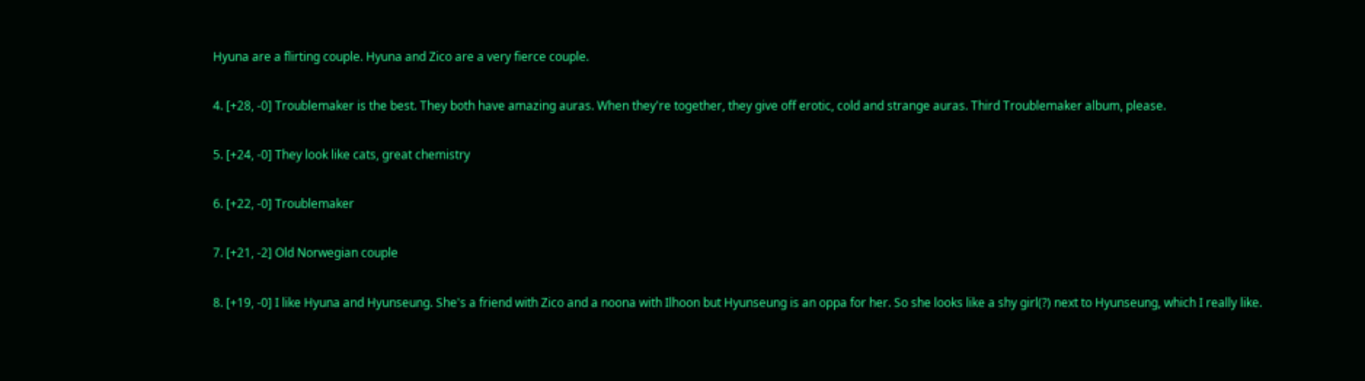Hyuna are a flirting couple. Hyuna and Zico are a very fierce couple.

4. [+28, -0] Troublemaker is the best. They both have amazing auras. When they're together, they give off erotic, cold and strange auras. Third Troublemaker album, please.

5. [+24, -0] They look like cats, great chemistry

6. [+22, -0] Troublemaker

7. [+21, -2] Old Norwegian couple

8. [+19, -0] I like Hyuna and Hyunseung. She's a friend with Zico and a noona with Ilhoon but Hyunseung is an oppa for her. So she looks like a shy girl(?) next to Hyunseung, which I really like.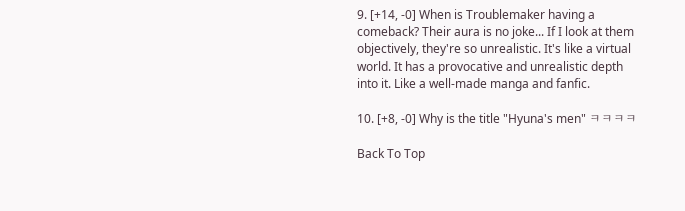9. [+14, -0] When is Troublemaker having a comeback? Their aura is no joke... If I look at them objectively, they're so unrealistic. It's like a virtual world. It has a provocative and unrealistic depth into it. Like a well-made manga and fanfic.

10. [+8, -0] Why is the title "Hyuna's men" ㅋㅋㅋㅋ

Back To Top